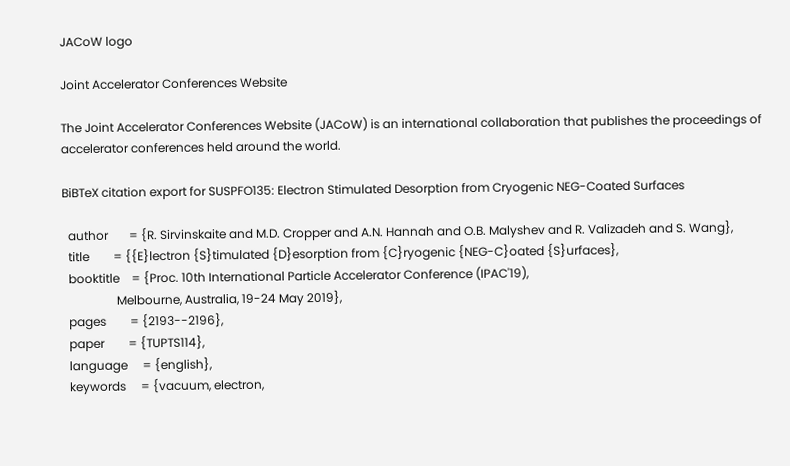JACoW logo

Joint Accelerator Conferences Website

The Joint Accelerator Conferences Website (JACoW) is an international collaboration that publishes the proceedings of accelerator conferences held around the world.

BiBTeX citation export for SUSPFO135: Electron Stimulated Desorption from Cryogenic NEG-Coated Surfaces

  author       = {R. Sirvinskaite and M.D. Cropper and A.N. Hannah and O.B. Malyshev and R. Valizadeh and S. Wang},
  title        = {{E}lectron {S}timulated {D}esorption from {C}ryogenic {NEG-C}oated {S}urfaces},
  booktitle    = {Proc. 10th International Particle Accelerator Conference (IPAC'19),
                  Melbourne, Australia, 19-24 May 2019},
  pages        = {2193--2196},
  paper        = {TUPTS114},
  language     = {english},
  keywords     = {vacuum, electron,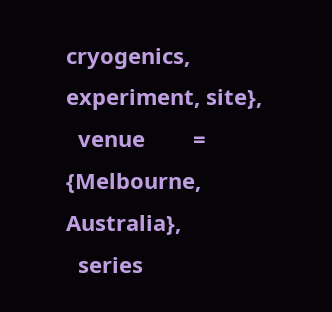cryogenics, experiment, site},
  venue        = {Melbourne, Australia},
  series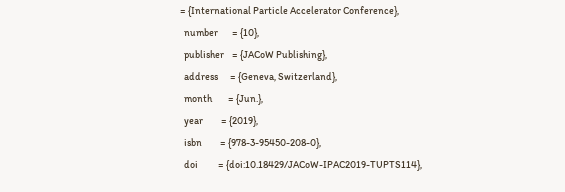= {International Particle Accelerator Conference},
  number       = {10},
  publisher    = {JACoW Publishing},
  address      = {Geneva, Switzerland},
  month        = {Jun.},
  year         = {2019},
  isbn         = {978-3-95450-208-0},
  doi          = {doi:10.18429/JACoW-IPAC2019-TUPTS114},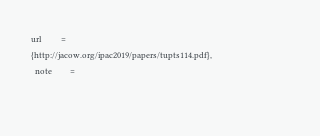url          = {http://jacow.org/ipac2019/papers/tupts114.pdf},
  note         =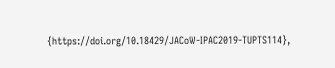{https://doi.org/10.18429/JACoW-IPAC2019-TUPTS114},